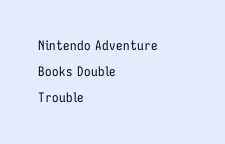Nintendo Adventure Books Double Trouble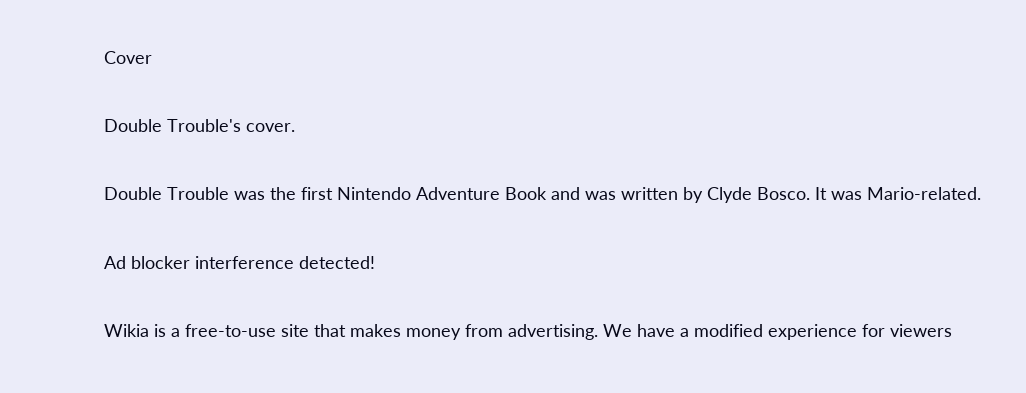Cover

Double Trouble's cover.

Double Trouble was the first Nintendo Adventure Book and was written by Clyde Bosco. It was Mario-related.

Ad blocker interference detected!

Wikia is a free-to-use site that makes money from advertising. We have a modified experience for viewers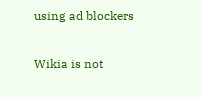using ad blockers

Wikia is not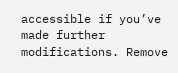accessible if you’ve made further modifications. Remove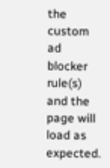the custom ad blocker rule(s) and the page will load as expected.